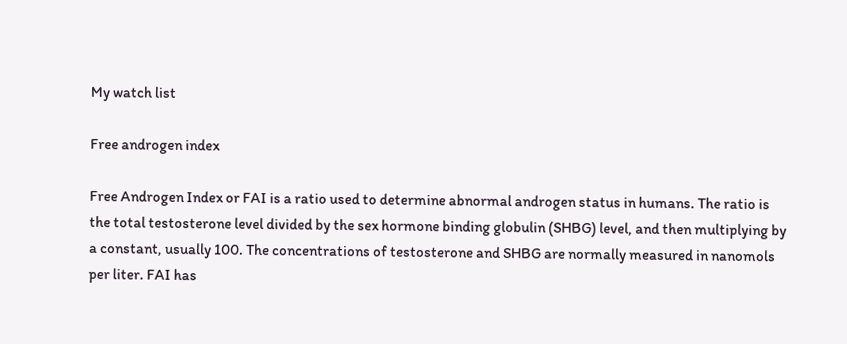My watch list

Free androgen index

Free Androgen Index or FAI is a ratio used to determine abnormal androgen status in humans. The ratio is the total testosterone level divided by the sex hormone binding globulin (SHBG) level, and then multiplying by a constant, usually 100. The concentrations of testosterone and SHBG are normally measured in nanomols per liter. FAI has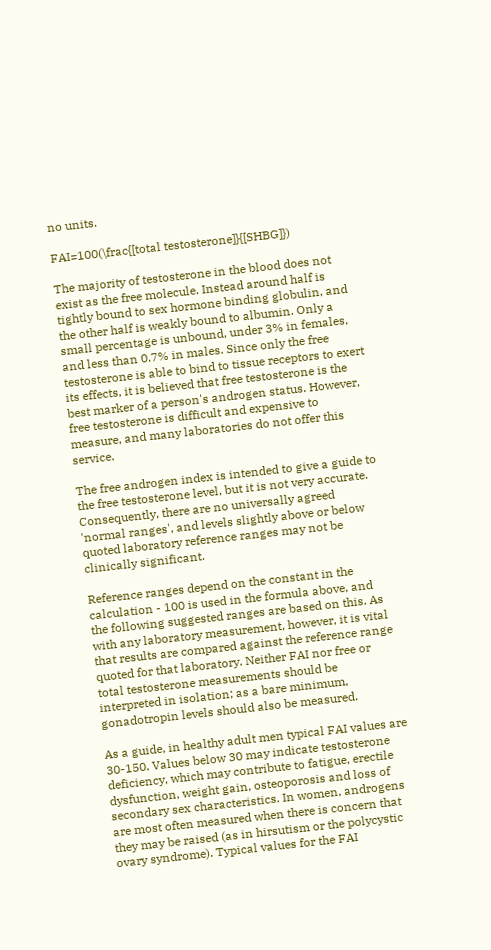no units.

FAI=100(\frac{[total testosterone]}{[SHBG]})

The majority of testosterone in the blood does not exist as the free molecule. Instead around half is tightly bound to sex hormone binding globulin, and the other half is weakly bound to albumin. Only a small percentage is unbound, under 3% in females, and less than 0.7% in males. Since only the free testosterone is able to bind to tissue receptors to exert its effects, it is believed that free testosterone is the best marker of a person's androgen status. However, free testosterone is difficult and expensive to measure, and many laboratories do not offer this service.

The free androgen index is intended to give a guide to the free testosterone level, but it is not very accurate. Consequently, there are no universally agreed 'normal ranges', and levels slightly above or below quoted laboratory reference ranges may not be clinically significant.

Reference ranges depend on the constant in the calculation - 100 is used in the formula above, and the following suggested ranges are based on this. As with any laboratory measurement, however, it is vital that results are compared against the reference range quoted for that laboratory. Neither FAI nor free or total testosterone measurements should be interpreted in isolation; as a bare minimum, gonadotropin levels should also be measured.

As a guide, in healthy adult men typical FAI values are 30-150. Values below 30 may indicate testosterone deficiency, which may contribute to fatigue, erectile dysfunction, weight gain, osteoporosis and loss of secondary sex characteristics. In women, androgens are most often measured when there is concern that they may be raised (as in hirsutism or the polycystic ovary syndrome). Typical values for the FAI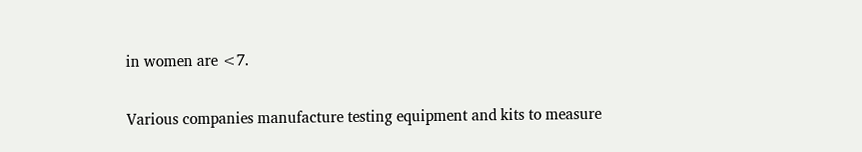in women are <7.


Various companies manufacture testing equipment and kits to measure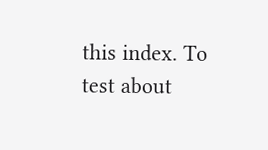this index. To test about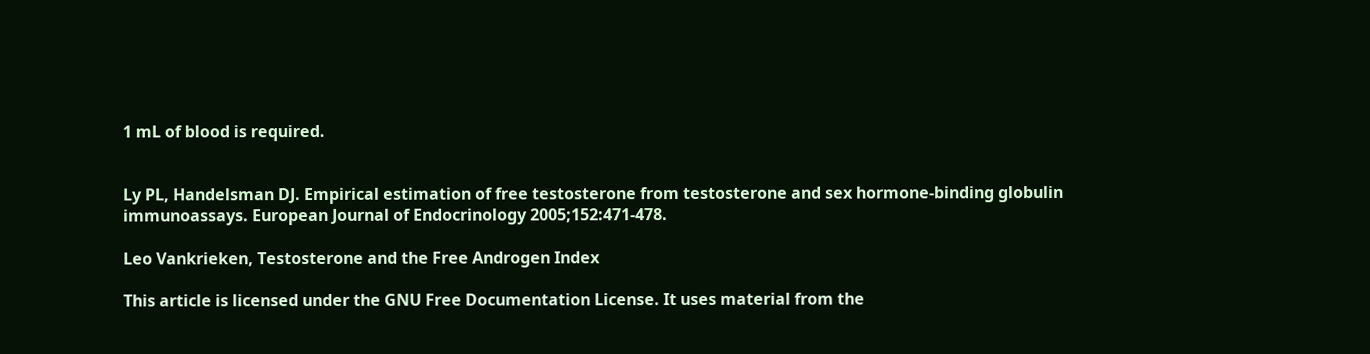1 mL of blood is required.


Ly PL, Handelsman DJ. Empirical estimation of free testosterone from testosterone and sex hormone-binding globulin immunoassays. European Journal of Endocrinology 2005;152:471-478.

Leo Vankrieken, Testosterone and the Free Androgen Index

This article is licensed under the GNU Free Documentation License. It uses material from the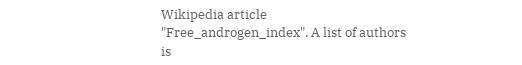Wikipedia article "Free_androgen_index". A list of authors is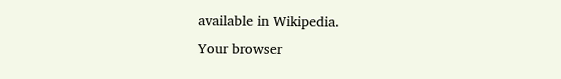available in Wikipedia.
Your browser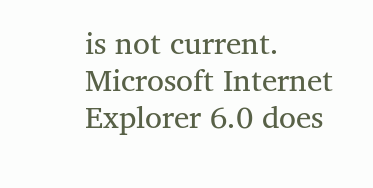is not current. Microsoft Internet Explorer 6.0 does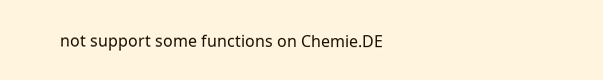not support some functions on Chemie.DE